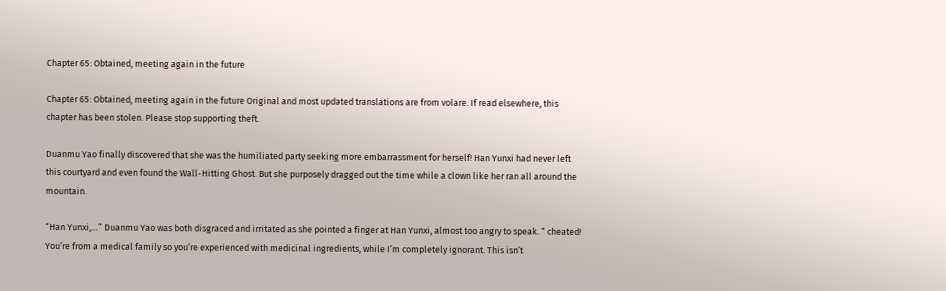Chapter 65: Obtained, meeting again in the future

Chapter 65: Obtained, meeting again in the future Original and most updated translations are from volare. If read elsewhere, this chapter has been stolen. Please stop supporting theft.

Duanmu Yao finally discovered that she was the humiliated party seeking more embarrassment for herself! Han Yunxi had never left this courtyard and even found the Wall-Hitting Ghost. But she purposely dragged out the time while a clown like her ran all around the mountain.

“Han Yunxi,…” Duanmu Yao was both disgraced and irritated as she pointed a finger at Han Yunxi, almost too angry to speak. “ cheated! You’re from a medical family so you’re experienced with medicinal ingredients, while I’m completely ignorant. This isn’t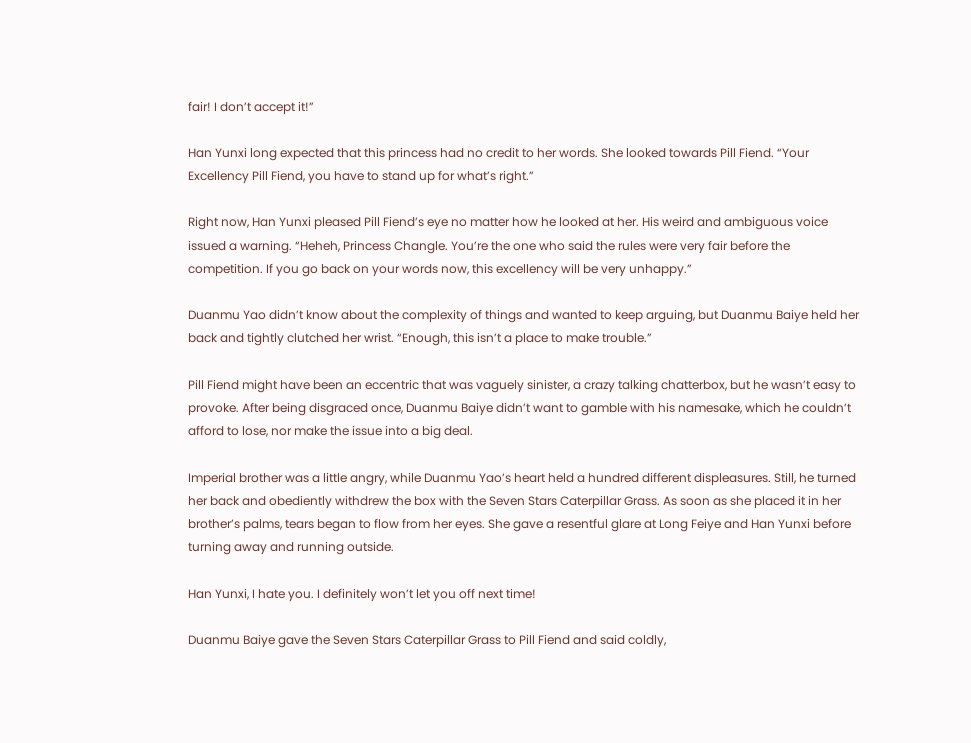fair! I don’t accept it!”

Han Yunxi long expected that this princess had no credit to her words. She looked towards Pill Fiend. “Your Excellency Pill Fiend, you have to stand up for what’s right.”

Right now, Han Yunxi pleased Pill Fiend’s eye no matter how he looked at her. His weird and ambiguous voice issued a warning. “Heheh, Princess Changle. You’re the one who said the rules were very fair before the competition. If you go back on your words now, this excellency will be very unhappy.”

Duanmu Yao didn’t know about the complexity of things and wanted to keep arguing, but Duanmu Baiye held her back and tightly clutched her wrist. “Enough, this isn’t a place to make trouble.”

Pill Fiend might have been an eccentric that was vaguely sinister, a crazy talking chatterbox, but he wasn’t easy to provoke. After being disgraced once, Duanmu Baiye didn’t want to gamble with his namesake, which he couldn’t afford to lose, nor make the issue into a big deal.

Imperial brother was a little angry, while Duanmu Yao’s heart held a hundred different displeasures. Still, he turned her back and obediently withdrew the box with the Seven Stars Caterpillar Grass. As soon as she placed it in her brother’s palms, tears began to flow from her eyes. She gave a resentful glare at Long Feiye and Han Yunxi before turning away and running outside.

Han Yunxi, I hate you. I definitely won’t let you off next time!

Duanmu Baiye gave the Seven Stars Caterpillar Grass to Pill Fiend and said coldly,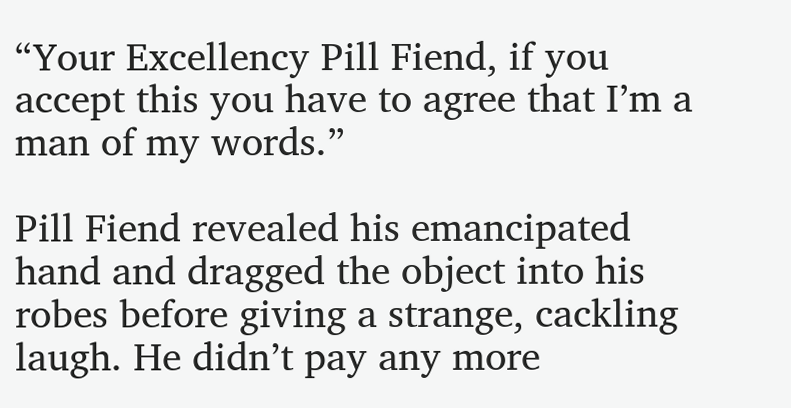“Your Excellency Pill Fiend, if you accept this you have to agree that I’m a man of my words.”

Pill Fiend revealed his emancipated hand and dragged the object into his robes before giving a strange, cackling laugh. He didn’t pay any more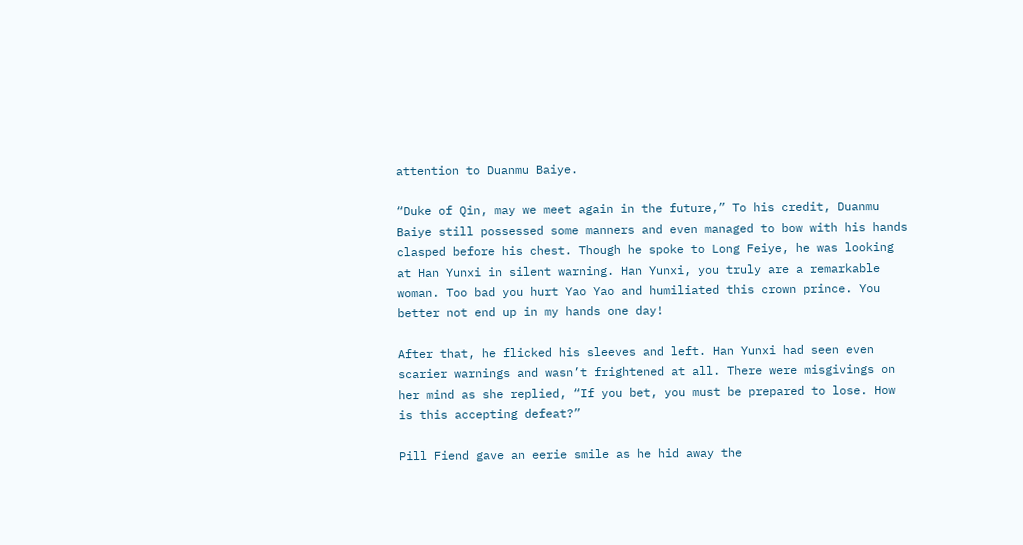attention to Duanmu Baiye.

“Duke of Qin, may we meet again in the future,” To his credit, Duanmu Baiye still possessed some manners and even managed to bow with his hands clasped before his chest. Though he spoke to Long Feiye, he was looking at Han Yunxi in silent warning. Han Yunxi, you truly are a remarkable woman. Too bad you hurt Yao Yao and humiliated this crown prince. You better not end up in my hands one day!

After that, he flicked his sleeves and left. Han Yunxi had seen even scarier warnings and wasn’t frightened at all. There were misgivings on her mind as she replied, “If you bet, you must be prepared to lose. How is this accepting defeat?”

Pill Fiend gave an eerie smile as he hid away the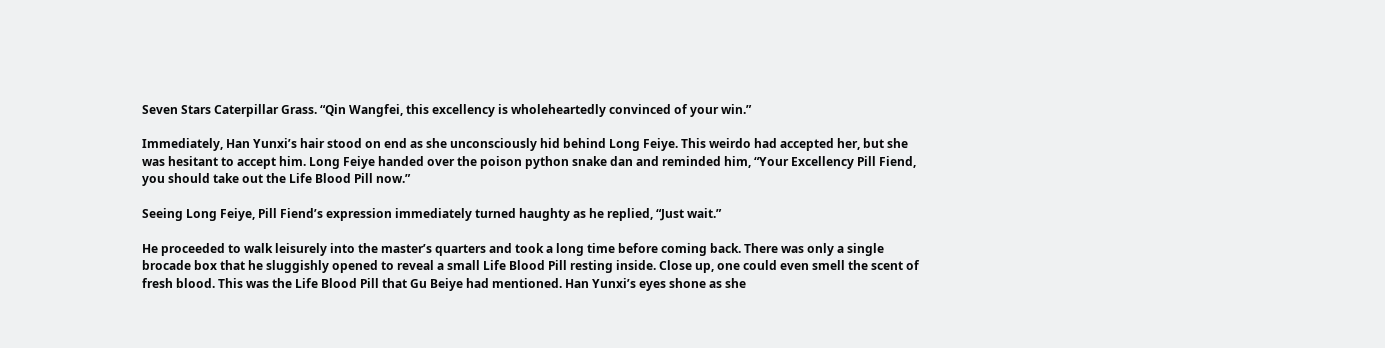Seven Stars Caterpillar Grass. “Qin Wangfei, this excellency is wholeheartedly convinced of your win.”

Immediately, Han Yunxi’s hair stood on end as she unconsciously hid behind Long Feiye. This weirdo had accepted her, but she was hesitant to accept him. Long Feiye handed over the poison python snake dan and reminded him, “Your Excellency Pill Fiend, you should take out the Life Blood Pill now.”

Seeing Long Feiye, Pill Fiend’s expression immediately turned haughty as he replied, “Just wait.”

He proceeded to walk leisurely into the master’s quarters and took a long time before coming back. There was only a single brocade box that he sluggishly opened to reveal a small Life Blood Pill resting inside. Close up, one could even smell the scent of fresh blood. This was the Life Blood Pill that Gu Beiye had mentioned. Han Yunxi’s eyes shone as she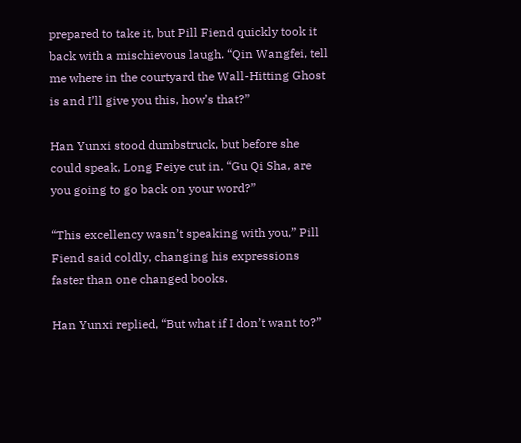prepared to take it, but Pill Fiend quickly took it back with a mischievous laugh. “Qin Wangfei, tell me where in the courtyard the Wall-Hitting Ghost is and I’ll give you this, how’s that?”

Han Yunxi stood dumbstruck, but before she could speak, Long Feiye cut in. “Gu Qi Sha, are you going to go back on your word?”

“This excellency wasn’t speaking with you,” Pill Fiend said coldly, changing his expressions faster than one changed books.

Han Yunxi replied, “But what if I don’t want to?”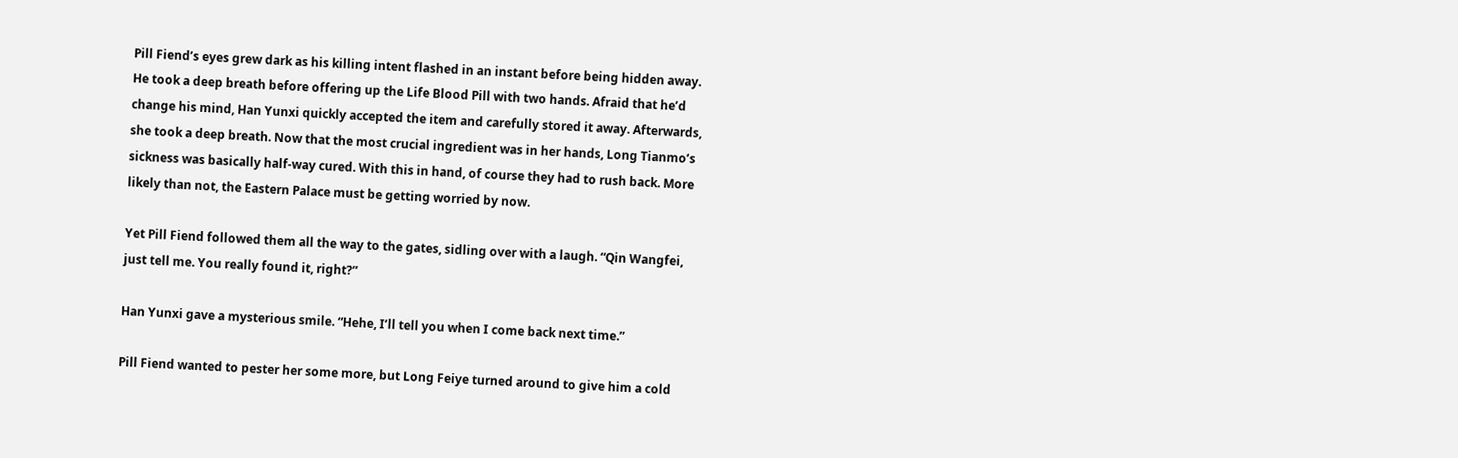Pill Fiend’s eyes grew dark as his killing intent flashed in an instant before being hidden away. He took a deep breath before offering up the Life Blood Pill with two hands. Afraid that he’d change his mind, Han Yunxi quickly accepted the item and carefully stored it away. Afterwards, she took a deep breath. Now that the most crucial ingredient was in her hands, Long Tianmo’s sickness was basically half-way cured. With this in hand, of course they had to rush back. More likely than not, the Eastern Palace must be getting worried by now.

Yet Pill Fiend followed them all the way to the gates, sidling over with a laugh. “Qin Wangfei, just tell me. You really found it, right?”

Han Yunxi gave a mysterious smile. “Hehe, I’ll tell you when I come back next time.”

Pill Fiend wanted to pester her some more, but Long Feiye turned around to give him a cold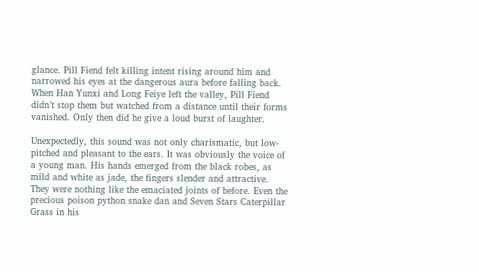glance. Pill Fiend felt killing intent rising around him and narrowed his eyes at the dangerous aura before falling back. When Han Yunxi and Long Feiye left the valley, Pill Fiend didn’t stop them but watched from a distance until their forms vanished. Only then did he give a loud burst of laughter.

Unexpectedly, this sound was not only charismatic, but low-pitched and pleasant to the ears. It was obviously the voice of a young man. His hands emerged from the black robes, as mild and white as jade, the fingers slender and attractive. They were nothing like the emaciated joints of before. Even the precious poison python snake dan and Seven Stars Caterpillar Grass in his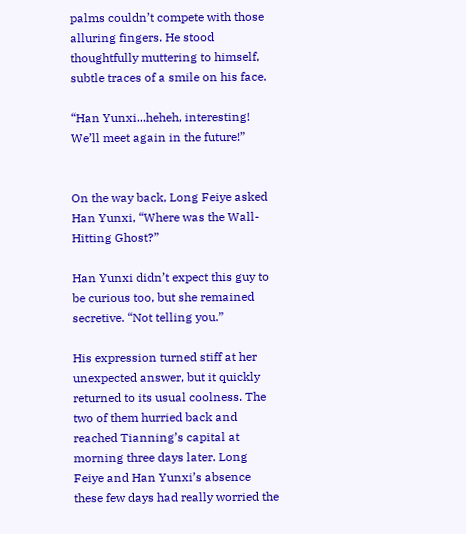palms couldn’t compete with those alluring fingers. He stood thoughtfully muttering to himself, subtle traces of a smile on his face.

“Han Yunxi...heheh, interesting! We’ll meet again in the future!”


On the way back, Long Feiye asked Han Yunxi, “Where was the Wall-Hitting Ghost?”

Han Yunxi didn’t expect this guy to be curious too, but she remained secretive. “Not telling you.”

His expression turned stiff at her unexpected answer, but it quickly returned to its usual coolness. The two of them hurried back and reached Tianning’s capital at morning three days later. Long Feiye and Han Yunxi’s absence these few days had really worried the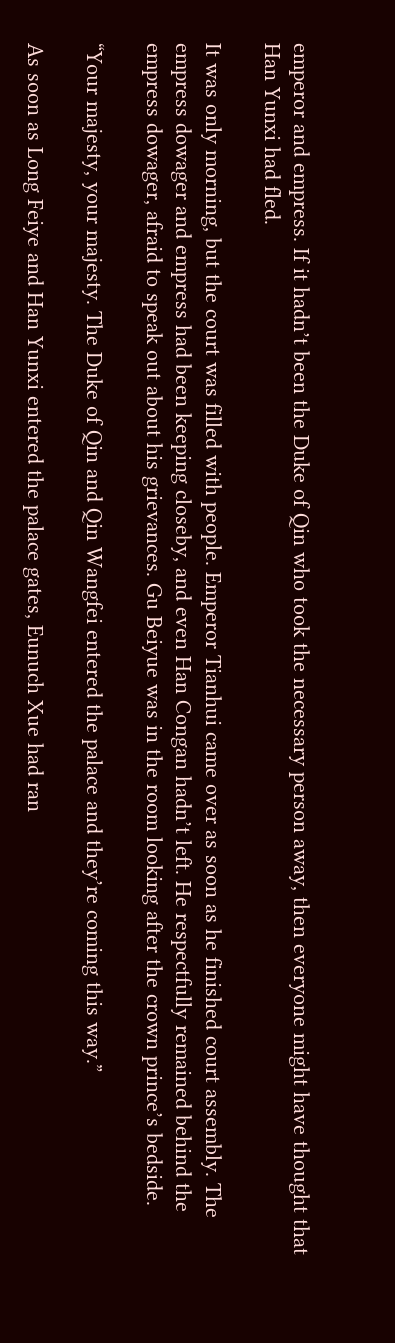emperor and empress. If it hadn’t been the Duke of Qin who took the necessary person away, then everyone might have thought that Han Yunxi had fled.

It was only morning, but the court was filled with people. Emperor Tianhui came over as soon as he finished court assembly. The empress dowager and empress had been keeping closeby, and even Han Congan hadn’t left. He respectfully remained behind the empress dowager, afraid to speak out about his grievances. Gu Beiyue was in the room looking after the crown prince’s bedside.

“Your majesty, your majesty. The Duke of Qin and Qin Wangfei entered the palace and they’re coming this way.”

As soon as Long Feiye and Han Yunxi entered the palace gates, Eunuch Xue had ran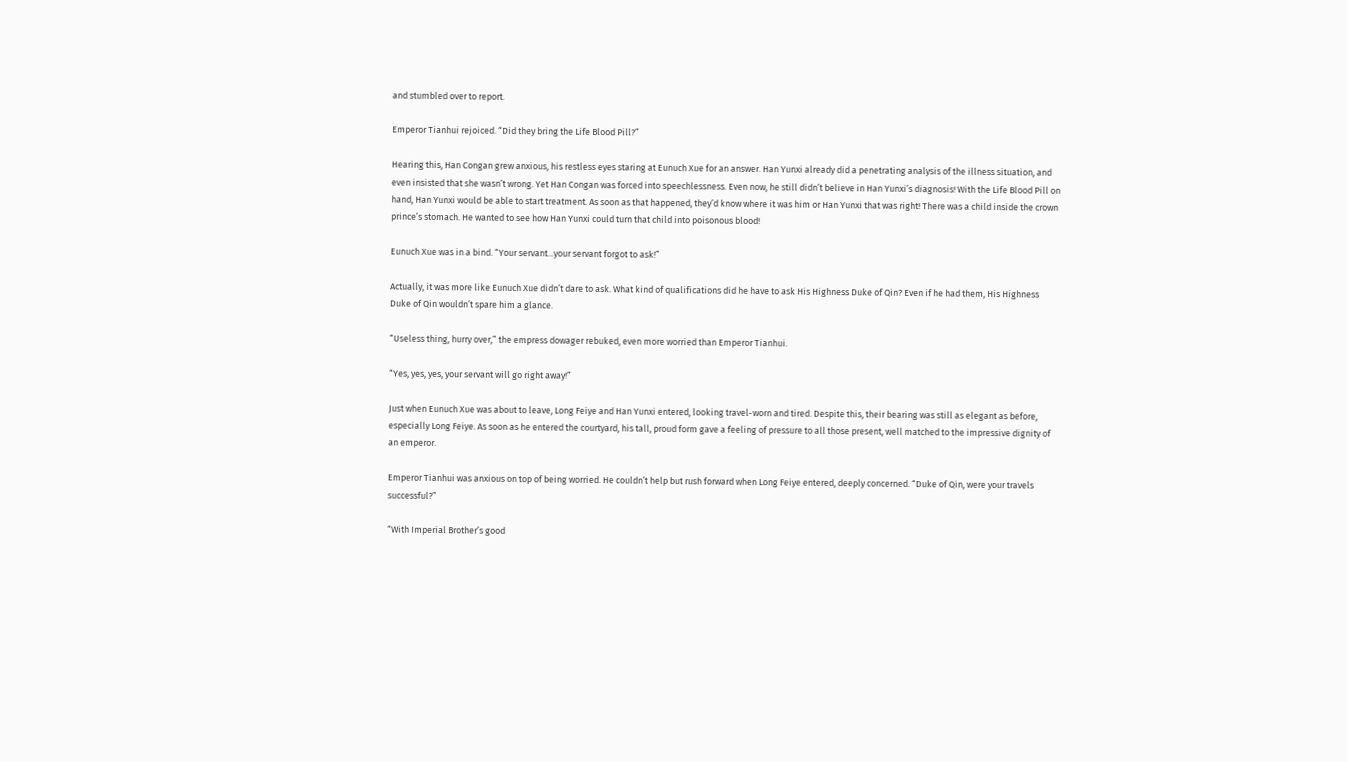and stumbled over to report.

Emperor Tianhui rejoiced. “Did they bring the Life Blood Pill?”

Hearing this, Han Congan grew anxious, his restless eyes staring at Eunuch Xue for an answer. Han Yunxi already did a penetrating analysis of the illness situation, and even insisted that she wasn’t wrong. Yet Han Congan was forced into speechlessness. Even now, he still didn’t believe in Han Yunxi’s diagnosis! With the Life Blood Pill on hand, Han Yunxi would be able to start treatment. As soon as that happened, they’d know where it was him or Han Yunxi that was right! There was a child inside the crown prince’s stomach. He wanted to see how Han Yunxi could turn that child into poisonous blood!

Eunuch Xue was in a bind. “Your servant...your servant forgot to ask!”

Actually, it was more like Eunuch Xue didn’t dare to ask. What kind of qualifications did he have to ask His Highness Duke of Qin? Even if he had them, His Highness Duke of Qin wouldn’t spare him a glance.

“Useless thing, hurry over,” the empress dowager rebuked, even more worried than Emperor Tianhui.

“Yes, yes, yes, your servant will go right away!”

Just when Eunuch Xue was about to leave, Long Feiye and Han Yunxi entered, looking travel-worn and tired. Despite this, their bearing was still as elegant as before, especially Long Feiye. As soon as he entered the courtyard, his tall, proud form gave a feeling of pressure to all those present, well matched to the impressive dignity of an emperor.

Emperor Tianhui was anxious on top of being worried. He couldn’t help but rush forward when Long Feiye entered, deeply concerned. “Duke of Qin, were your travels successful?”

“With Imperial Brother’s good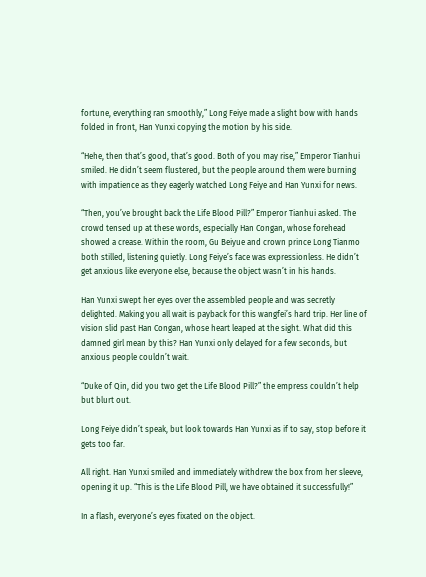fortune, everything ran smoothly,” Long Feiye made a slight bow with hands folded in front, Han Yunxi copying the motion by his side.

“Hehe, then that’s good, that’s good. Both of you may rise,” Emperor Tianhui smiled. He didn’t seem flustered, but the people around them were burning with impatience as they eagerly watched Long Feiye and Han Yunxi for news.

“Then, you’ve brought back the Life Blood Pill?” Emperor Tianhui asked. The crowd tensed up at these words, especially Han Congan, whose forehead showed a crease. Within the room, Gu Beiyue and crown prince Long Tianmo both stilled, listening quietly. Long Feiye’s face was expressionless. He didn’t get anxious like everyone else, because the object wasn’t in his hands.

Han Yunxi swept her eyes over the assembled people and was secretly delighted. Making you all wait is payback for this wangfei’s hard trip. Her line of vision slid past Han Congan, whose heart leaped at the sight. What did this damned girl mean by this? Han Yunxi only delayed for a few seconds, but anxious people couldn’t wait.

“Duke of Qin, did you two get the Life Blood Pill?” the empress couldn’t help but blurt out.

Long Feiye didn’t speak, but look towards Han Yunxi as if to say, stop before it gets too far.

All right. Han Yunxi smiled and immediately withdrew the box from her sleeve, opening it up. “This is the Life Blood Pill, we have obtained it successfully!”

In a flash, everyone’s eyes fixated on the object.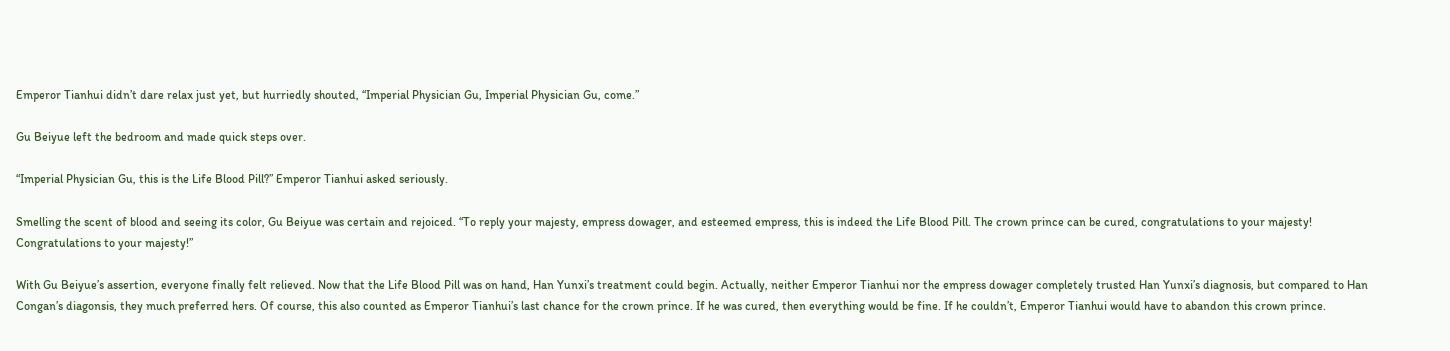Emperor Tianhui didn’t dare relax just yet, but hurriedly shouted, “Imperial Physician Gu, Imperial Physician Gu, come.”

Gu Beiyue left the bedroom and made quick steps over.

“Imperial Physician Gu, this is the Life Blood Pill?” Emperor Tianhui asked seriously.

Smelling the scent of blood and seeing its color, Gu Beiyue was certain and rejoiced. “To reply your majesty, empress dowager, and esteemed empress, this is indeed the Life Blood Pill. The crown prince can be cured, congratulations to your majesty! Congratulations to your majesty!”

With Gu Beiyue’s assertion, everyone finally felt relieved. Now that the Life Blood Pill was on hand, Han Yunxi’s treatment could begin. Actually, neither Emperor Tianhui nor the empress dowager completely trusted Han Yunxi’s diagnosis, but compared to Han Congan’s diagonsis, they much preferred hers. Of course, this also counted as Emperor Tianhui’s last chance for the crown prince. If he was cured, then everything would be fine. If he couldn’t, Emperor Tianhui would have to abandon this crown prince.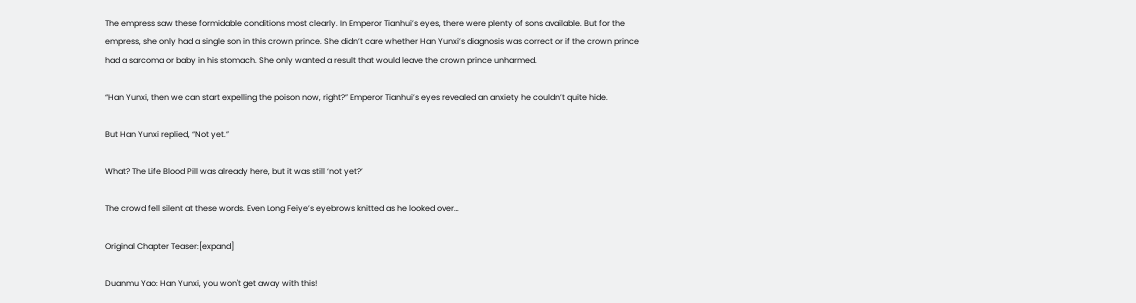The empress saw these formidable conditions most clearly. In Emperor Tianhui’s eyes, there were plenty of sons available. But for the empress, she only had a single son in this crown prince. She didn’t care whether Han Yunxi’s diagnosis was correct or if the crown prince had a sarcoma or baby in his stomach. She only wanted a result that would leave the crown prince unharmed.

“Han Yunxi, then we can start expelling the poison now, right?” Emperor Tianhui’s eyes revealed an anxiety he couldn’t quite hide.

But Han Yunxi replied, “Not yet.”

What? The Life Blood Pill was already here, but it was still ‘not yet?’

The crowd fell silent at these words. Even Long Feiye’s eyebrows knitted as he looked over…

Original Chapter Teaser:[expand]

Duanmu Yao: Han Yunxi, you won't get away with this!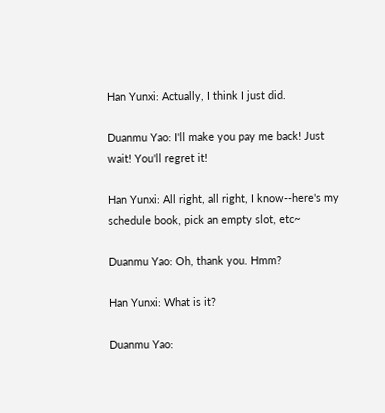Han Yunxi: Actually, I think I just did.

Duanmu Yao: I'll make you pay me back! Just wait! You'll regret it!

Han Yunxi: All right, all right, I know--here's my schedule book, pick an empty slot, etc~

Duanmu Yao: Oh, thank you. Hmm?

Han Yunxi: What is it?

Duanmu Yao: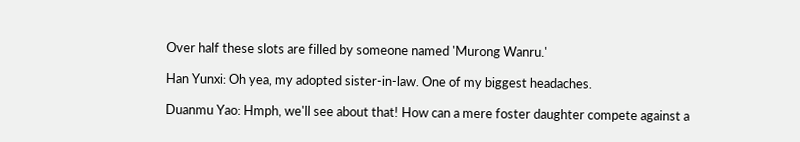Over half these slots are filled by someone named 'Murong Wanru.'

Han Yunxi: Oh yea, my adopted sister-in-law. One of my biggest headaches.

Duanmu Yao: Hmph, we'll see about that! How can a mere foster daughter compete against a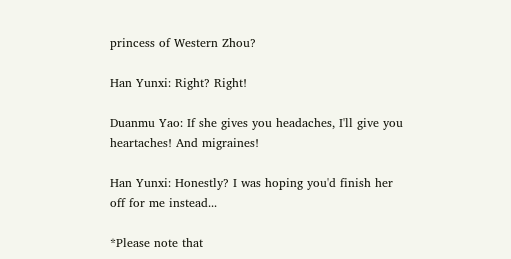princess of Western Zhou?

Han Yunxi: Right? Right!

Duanmu Yao: If she gives you headaches, I'll give you heartaches! And migraines!

Han Yunxi: Honestly? I was hoping you'd finish her off for me instead...

*Please note that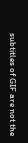subtitles of GIF are not the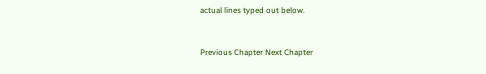actual lines typed out below.


Previous Chapter Next Chapter